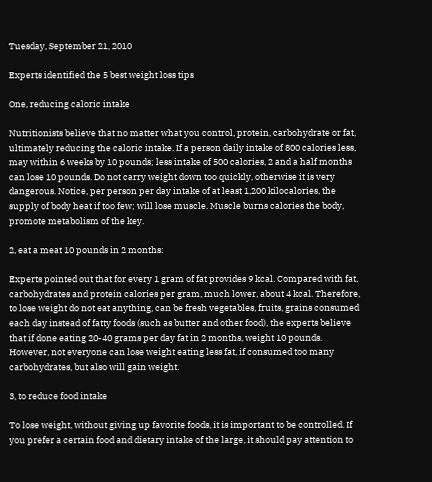Tuesday, September 21, 2010

Experts identified the 5 best weight loss tips

One, reducing caloric intake

Nutritionists believe that no matter what you control, protein, carbohydrate or fat, ultimately reducing the caloric intake. If a person daily intake of 800 calories less, may within 6 weeks by 10 pounds; less intake of 500 calories, 2 and a half months can lose 10 pounds. Do not carry weight down too quickly, otherwise it is very dangerous. Notice, per person per day intake of at least 1,200 kilocalories, the supply of body heat if too few; will lose muscle. Muscle burns calories the body, promote metabolism of the key.

2, eat a meat 10 pounds in 2 months:

Experts pointed out that for every 1 gram of fat provides 9 kcal. Compared with fat, carbohydrates and protein calories per gram, much lower, about 4 kcal. Therefore, to lose weight do not eat anything, can be fresh vegetables, fruits, grains consumed each day instead of fatty foods (such as butter and other food), the experts believe that if done eating 20-40 grams per day fat in 2 months, weight 10 pounds. However, not everyone can lose weight eating less fat, if consumed too many carbohydrates, but also will gain weight.

3, to reduce food intake

To lose weight, without giving up favorite foods, it is important to be controlled. If you prefer a certain food and dietary intake of the large, it should pay attention to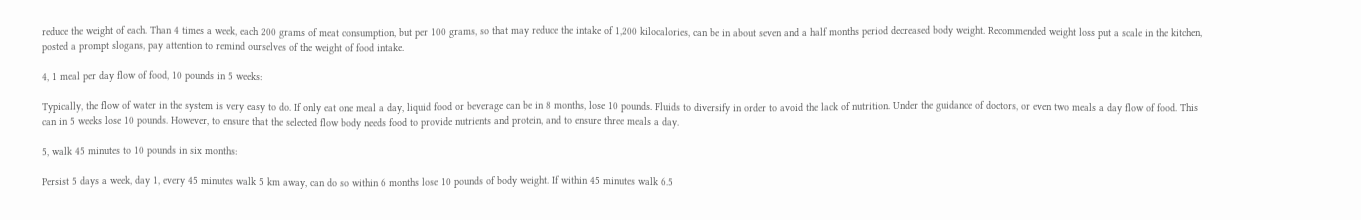reduce the weight of each. Than 4 times a week, each 200 grams of meat consumption, but per 100 grams, so that may reduce the intake of 1,200 kilocalories, can be in about seven and a half months period decreased body weight. Recommended weight loss put a scale in the kitchen, posted a prompt slogans, pay attention to remind ourselves of the weight of food intake.

4, 1 meal per day flow of food, 10 pounds in 5 weeks:

Typically, the flow of water in the system is very easy to do. If only eat one meal a day, liquid food or beverage can be in 8 months, lose 10 pounds. Fluids to diversify in order to avoid the lack of nutrition. Under the guidance of doctors, or even two meals a day flow of food. This can in 5 weeks lose 10 pounds. However, to ensure that the selected flow body needs food to provide nutrients and protein, and to ensure three meals a day.

5, walk 45 minutes to 10 pounds in six months:

Persist 5 days a week, day 1, every 45 minutes walk 5 km away, can do so within 6 months lose 10 pounds of body weight. If within 45 minutes walk 6.5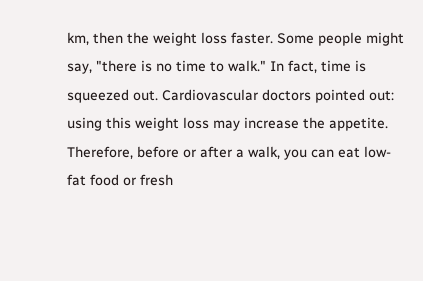km, then the weight loss faster. Some people might say, "there is no time to walk." In fact, time is squeezed out. Cardiovascular doctors pointed out: using this weight loss may increase the appetite. Therefore, before or after a walk, you can eat low-fat food or fresh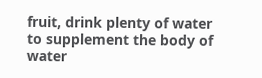fruit, drink plenty of water to supplement the body of water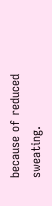because of reduced sweating.